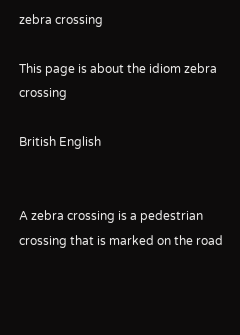zebra crossing

This page is about the idiom zebra crossing

British English


A zebra crossing is a pedestrian crossing that is marked on the road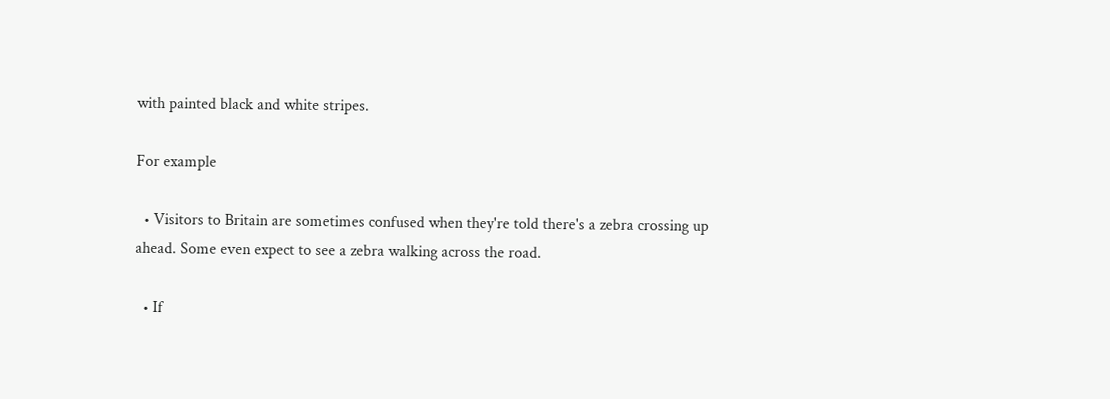with painted black and white stripes.

For example

  • Visitors to Britain are sometimes confused when they're told there's a zebra crossing up ahead. Some even expect to see a zebra walking across the road.

  • If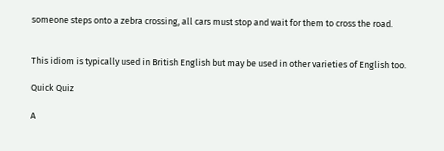someone steps onto a zebra crossing, all cars must stop and wait for them to cross the road.


This idiom is typically used in British English but may be used in other varieties of English too.

Quick Quiz

A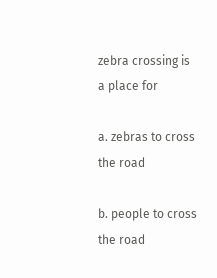zebra crossing is a place for

a. zebras to cross the road

b. people to cross the road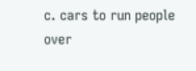c. cars to run people over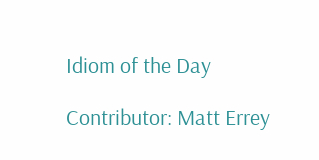Idiom of the Day

Contributor: Matt Errey